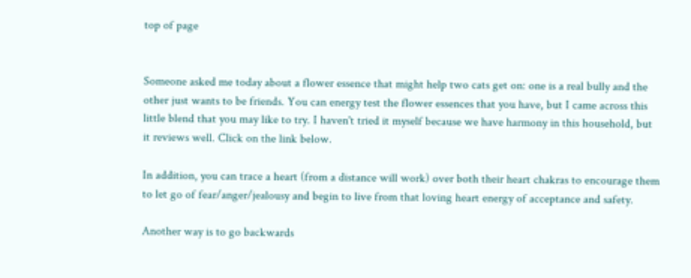top of page


Someone asked me today about a flower essence that might help two cats get on: one is a real bully and the other just wants to be friends. You can energy test the flower essences that you have, but I came across this little blend that you may like to try. I haven't tried it myself because we have harmony in this household, but it reviews well. Click on the link below.

In addition, you can trace a heart (from a distance will work) over both their heart chakras to encourage them to let go of fear/anger/jealousy and begin to live from that loving heart energy of acceptance and safety.

Another way is to go backwards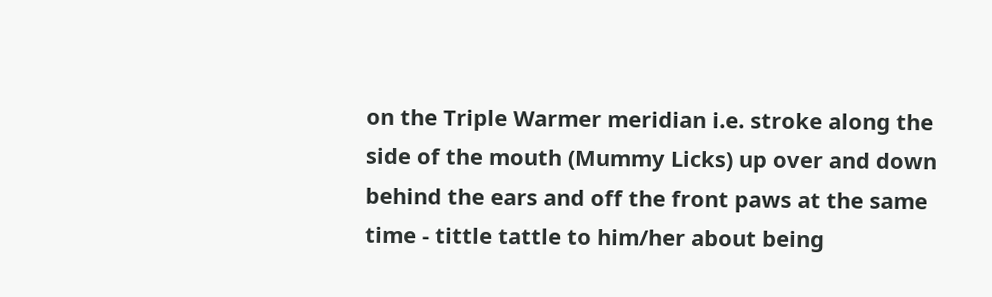on the Triple Warmer meridian i.e. stroke along the side of the mouth (Mummy Licks) up over and down behind the ears and off the front paws at the same time - tittle tattle to him/her about being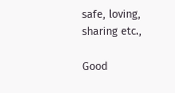safe, loving, sharing etc.,

Good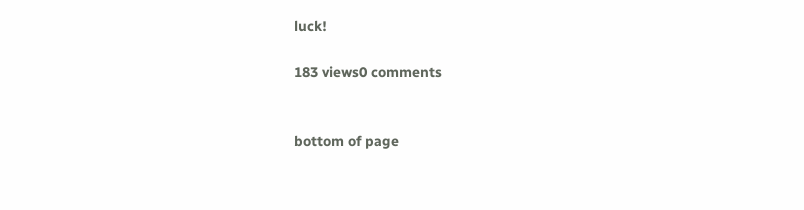luck!

183 views0 comments


bottom of page